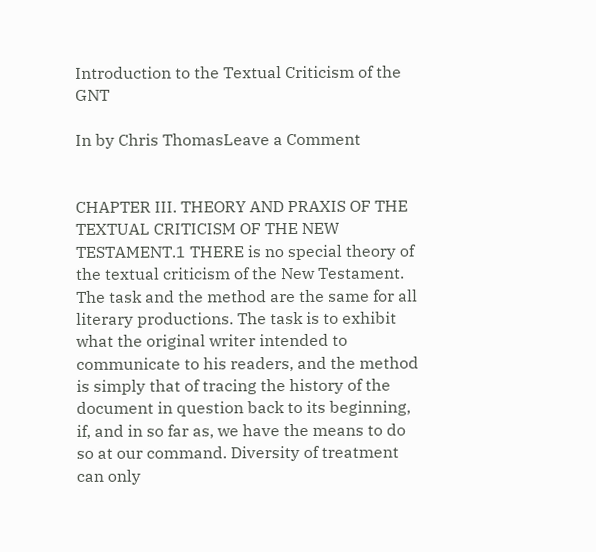Introduction to the Textual Criticism of the GNT

In by Chris ThomasLeave a Comment


CHAPTER III. THEORY AND PRAXIS OF THE TEXTUAL CRITICISM OF THE NEW TESTAMENT.1 THERE is no special theory of the textual criticism of the New Testament. The task and the method are the same for all literary productions. The task is to exhibit what the original writer intended to communicate to his readers, and the method is simply that of tracing the history of the document in question back to its beginning, if, and in so far as, we have the means to do so at our command. Diversity of treatment can only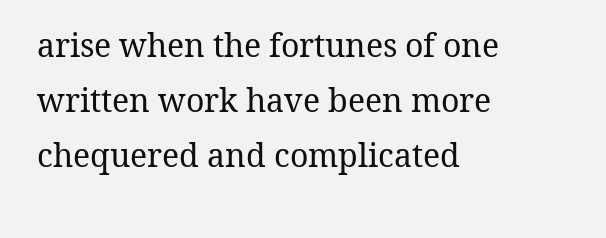arise when the fortunes of one written work have been more chequered and complicated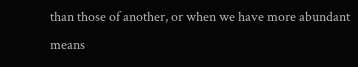than those of another, or when we have more abundant means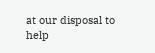at our disposal to help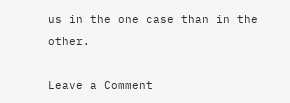us in the one case than in the other.

Leave a Comment